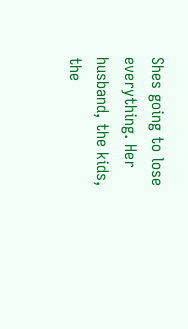Shes going to lose everything. Her husband, the kids, the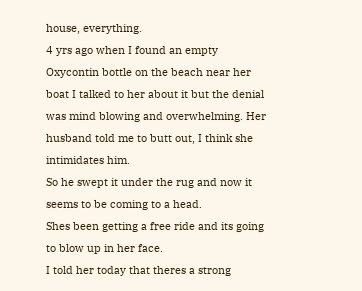house, everything.
4 yrs ago when I found an empty Oxycontin bottle on the beach near her boat I talked to her about it but the denial was mind blowing and overwhelming. Her husband told me to butt out, I think she intimidates him.
So he swept it under the rug and now it seems to be coming to a head.
Shes been getting a free ride and its going to blow up in her face.
I told her today that theres a strong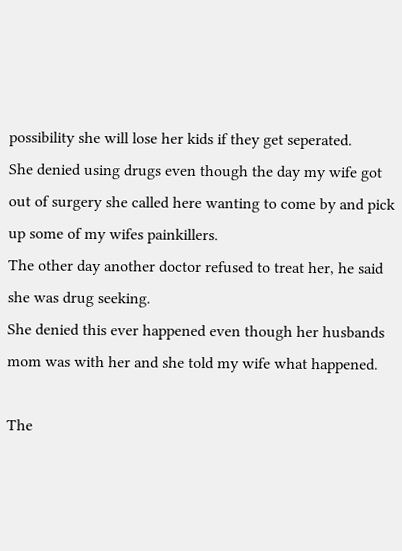possibility she will lose her kids if they get seperated.
She denied using drugs even though the day my wife got out of surgery she called here wanting to come by and pick up some of my wifes painkillers.
The other day another doctor refused to treat her, he said she was drug seeking.
She denied this ever happened even though her husbands mom was with her and she told my wife what happened.

The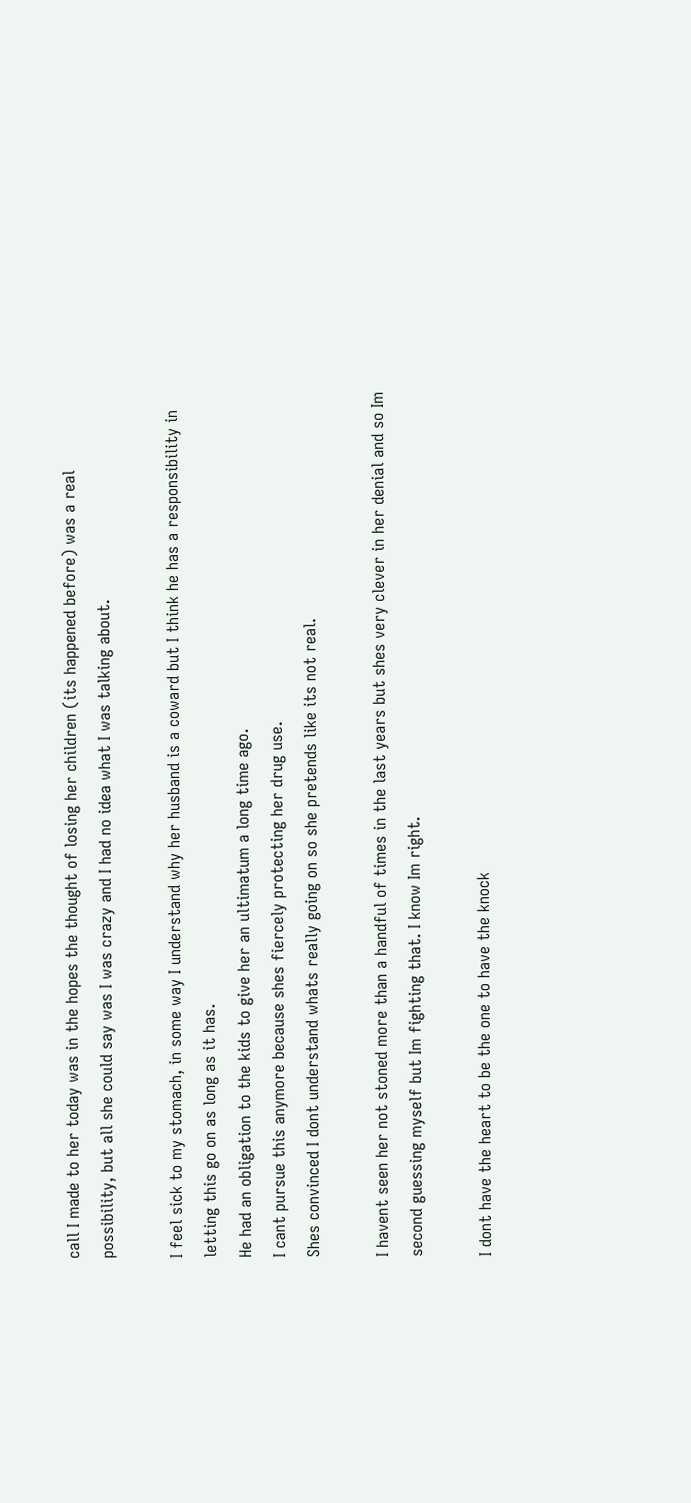call I made to her today was in the hopes the thought of losing her children (its happened before) was a real possibility, but all she could say was I was crazy and I had no idea what I was talking about.

I feel sick to my stomach, in some way I understand why her husband is a coward but I think he has a responsibility in letting this go on as long as it has.
He had an obligation to the kids to give her an ultimatum a long time ago.
I cant pursue this anymore because shes fiercely protecting her drug use.
Shes convinced I dont understand whats really going on so she pretends like its not real.

I havent seen her not stoned more than a handful of times in the last years but shes very clever in her denial and so Im second guessing myself but Im fighting that. I know Im right.

I dont have the heart to be the one to have the knock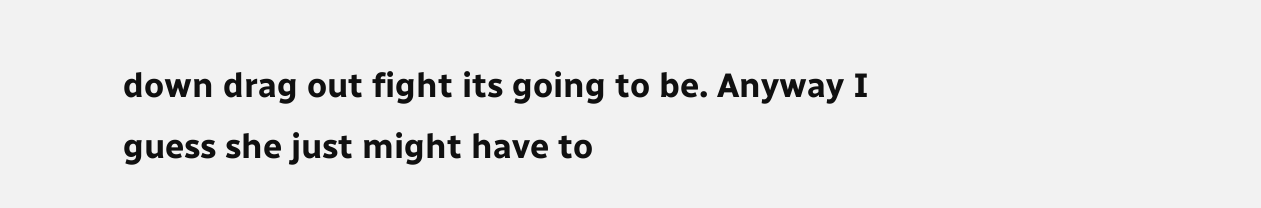down drag out fight its going to be. Anyway I guess she just might have to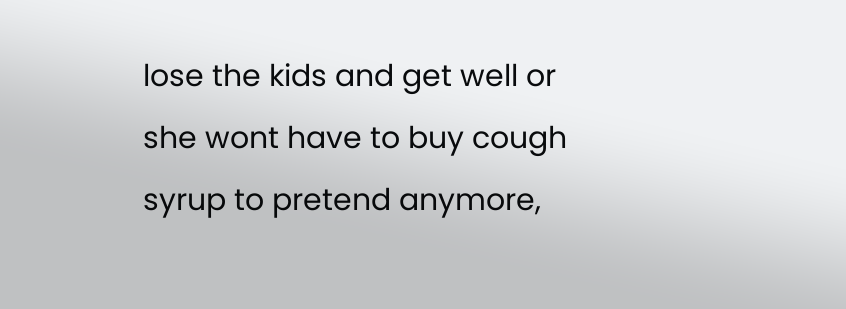lose the kids and get well or she wont have to buy cough syrup to pretend anymore,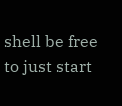shell be free to just start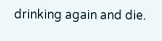drinking again and die.